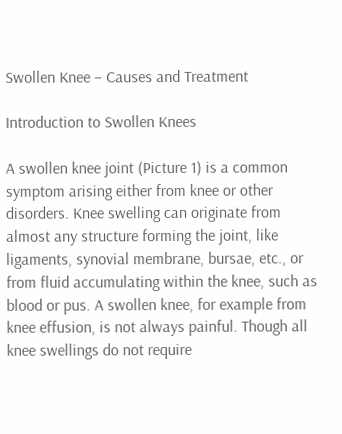Swollen Knee – Causes and Treatment

Introduction to Swollen Knees

A swollen knee joint (Picture 1) is a common symptom arising either from knee or other disorders. Knee swelling can originate from almost any structure forming the joint, like ligaments, synovial membrane, bursae, etc., or from fluid accumulating within the knee, such as blood or pus. A swollen knee, for example from knee effusion, is not always painful. Though all knee swellings do not require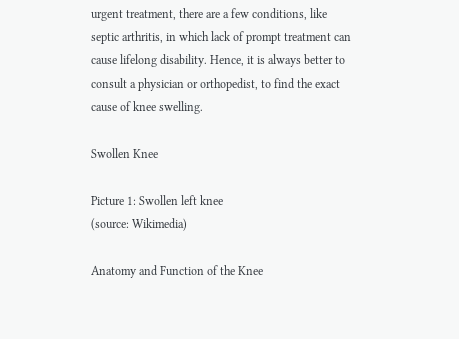urgent treatment, there are a few conditions, like septic arthritis, in which lack of prompt treatment can cause lifelong disability. Hence, it is always better to consult a physician or orthopedist, to find the exact cause of knee swelling.

Swollen Knee

Picture 1: Swollen left knee
(source: Wikimedia)

Anatomy and Function of the Knee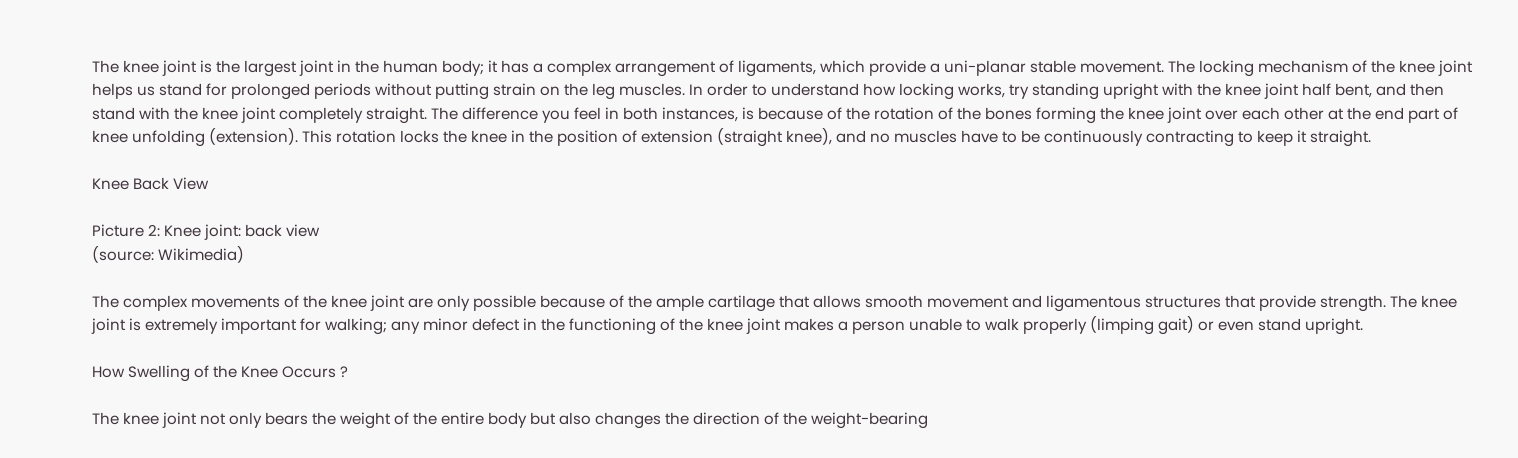The knee joint is the largest joint in the human body; it has a complex arrangement of ligaments, which provide a uni-planar stable movement. The locking mechanism of the knee joint helps us stand for prolonged periods without putting strain on the leg muscles. In order to understand how locking works, try standing upright with the knee joint half bent, and then stand with the knee joint completely straight. The difference you feel in both instances, is because of the rotation of the bones forming the knee joint over each other at the end part of knee unfolding (extension). This rotation locks the knee in the position of extension (straight knee), and no muscles have to be continuously contracting to keep it straight.

Knee Back View

Picture 2: Knee joint: back view
(source: Wikimedia)

The complex movements of the knee joint are only possible because of the ample cartilage that allows smooth movement and ligamentous structures that provide strength. The knee joint is extremely important for walking; any minor defect in the functioning of the knee joint makes a person unable to walk properly (limping gait) or even stand upright.

How Swelling of the Knee Occurs ?

The knee joint not only bears the weight of the entire body but also changes the direction of the weight-bearing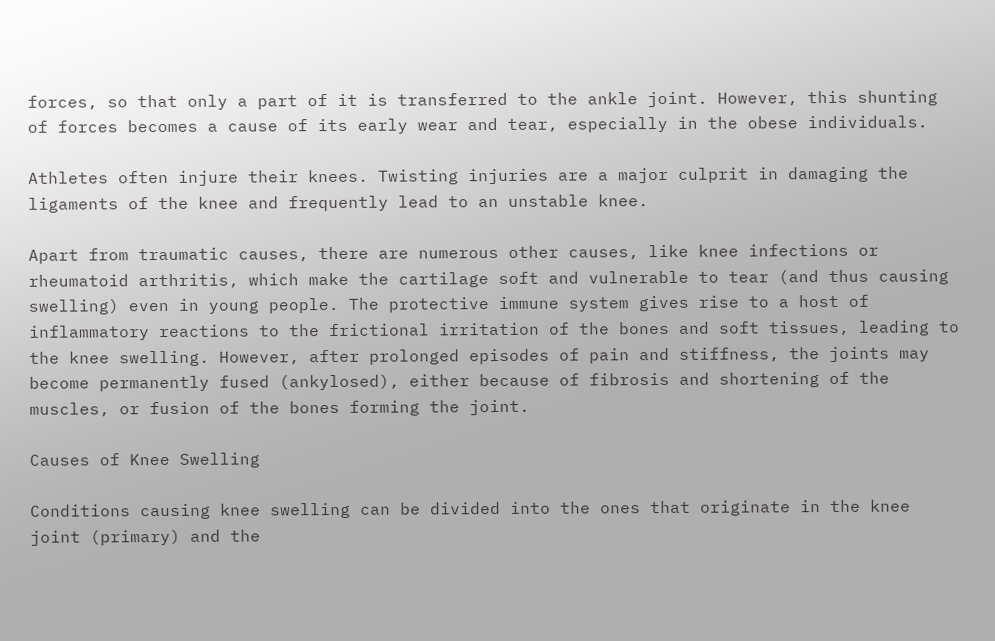forces, so that only a part of it is transferred to the ankle joint. However, this shunting of forces becomes a cause of its early wear and tear, especially in the obese individuals.

Athletes often injure their knees. Twisting injuries are a major culprit in damaging the ligaments of the knee and frequently lead to an unstable knee.

Apart from traumatic causes, there are numerous other causes, like knee infections or rheumatoid arthritis, which make the cartilage soft and vulnerable to tear (and thus causing swelling) even in young people. The protective immune system gives rise to a host of inflammatory reactions to the frictional irritation of the bones and soft tissues, leading to the knee swelling. However, after prolonged episodes of pain and stiffness, the joints may become permanently fused (ankylosed), either because of fibrosis and shortening of the muscles, or fusion of the bones forming the joint.

Causes of Knee Swelling

Conditions causing knee swelling can be divided into the ones that originate in the knee joint (primary) and the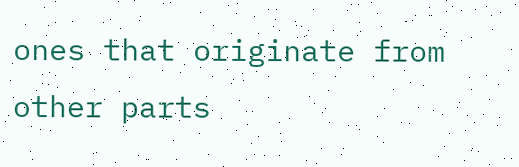ones that originate from other parts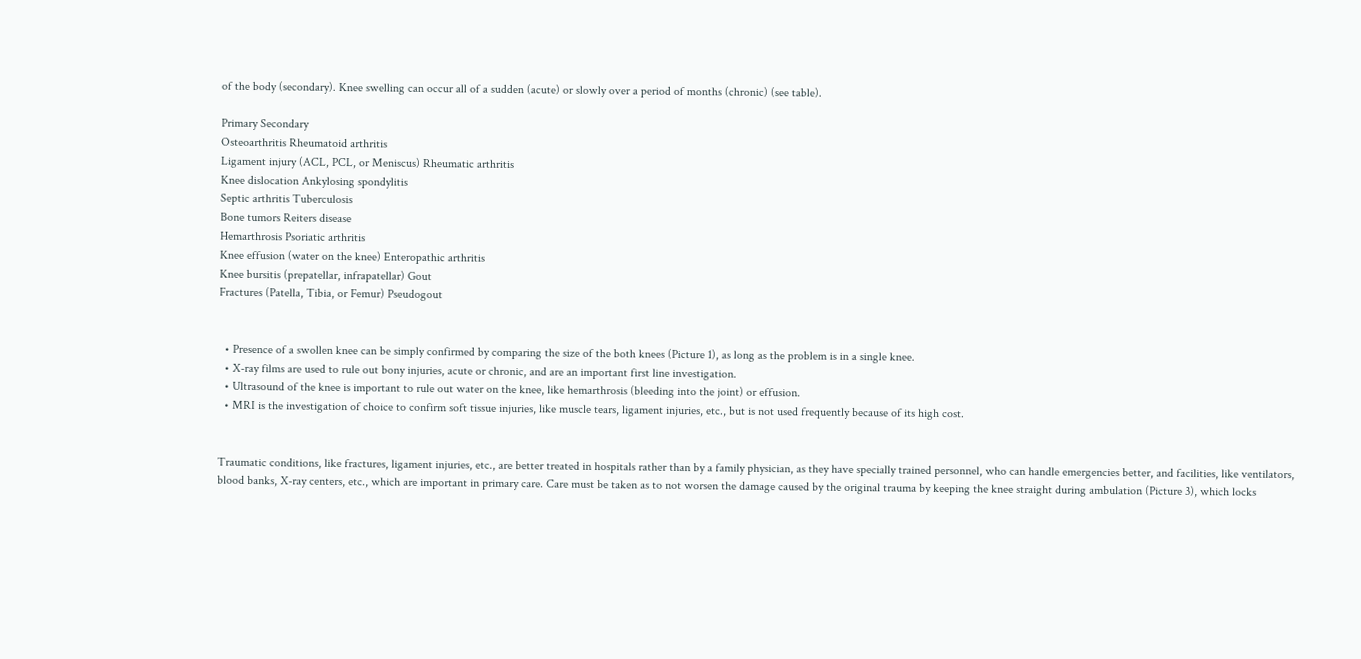of the body (secondary). Knee swelling can occur all of a sudden (acute) or slowly over a period of months (chronic) (see table).

Primary Secondary
Osteoarthritis Rheumatoid arthritis
Ligament injury (ACL, PCL, or Meniscus) Rheumatic arthritis
Knee dislocation Ankylosing spondylitis
Septic arthritis Tuberculosis
Bone tumors Reiters disease
Hemarthrosis Psoriatic arthritis
Knee effusion (water on the knee) Enteropathic arthritis
Knee bursitis (prepatellar, infrapatellar) Gout
Fractures (Patella, Tibia, or Femur) Pseudogout


  • Presence of a swollen knee can be simply confirmed by comparing the size of the both knees (Picture 1), as long as the problem is in a single knee.
  • X-ray films are used to rule out bony injuries, acute or chronic, and are an important first line investigation.
  • Ultrasound of the knee is important to rule out water on the knee, like hemarthrosis (bleeding into the joint) or effusion.
  • MRI is the investigation of choice to confirm soft tissue injuries, like muscle tears, ligament injuries, etc., but is not used frequently because of its high cost.


Traumatic conditions, like fractures, ligament injuries, etc., are better treated in hospitals rather than by a family physician, as they have specially trained personnel, who can handle emergencies better, and facilities, like ventilators, blood banks, X-ray centers, etc., which are important in primary care. Care must be taken as to not worsen the damage caused by the original trauma by keeping the knee straight during ambulation (Picture 3), which locks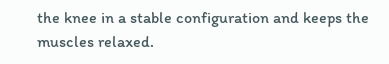the knee in a stable configuration and keeps the muscles relaxed.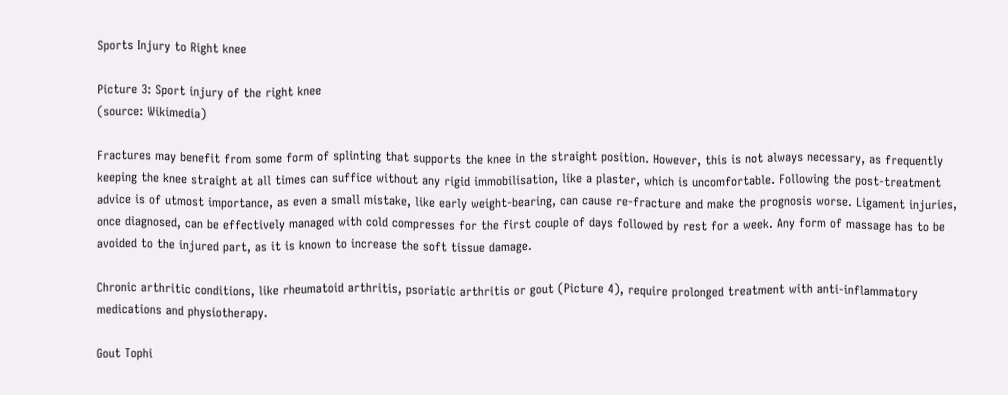Sports Injury to Right knee

Picture 3: Sport injury of the right knee
(source: Wikimedia)

Fractures may benefit from some form of splinting that supports the knee in the straight position. However, this is not always necessary, as frequently keeping the knee straight at all times can suffice without any rigid immobilisation, like a plaster, which is uncomfortable. Following the post-treatment advice is of utmost importance, as even a small mistake, like early weight-bearing, can cause re-fracture and make the prognosis worse. Ligament injuries, once diagnosed, can be effectively managed with cold compresses for the first couple of days followed by rest for a week. Any form of massage has to be avoided to the injured part, as it is known to increase the soft tissue damage.

Chronic arthritic conditions, like rheumatoid arthritis, psoriatic arthritis or gout (Picture 4), require prolonged treatment with anti-inflammatory medications and physiotherapy.

Gout Tophi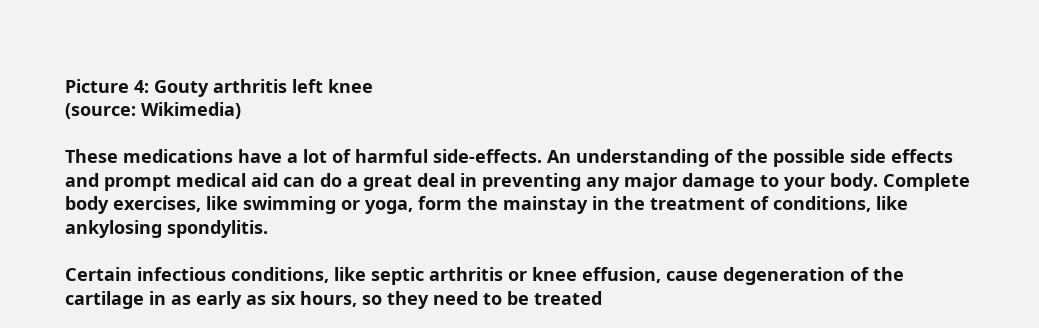Picture 4: Gouty arthritis left knee
(source: Wikimedia)

These medications have a lot of harmful side-effects. An understanding of the possible side effects and prompt medical aid can do a great deal in preventing any major damage to your body. Complete body exercises, like swimming or yoga, form the mainstay in the treatment of conditions, like ankylosing spondylitis.

Certain infectious conditions, like septic arthritis or knee effusion, cause degeneration of the cartilage in as early as six hours, so they need to be treated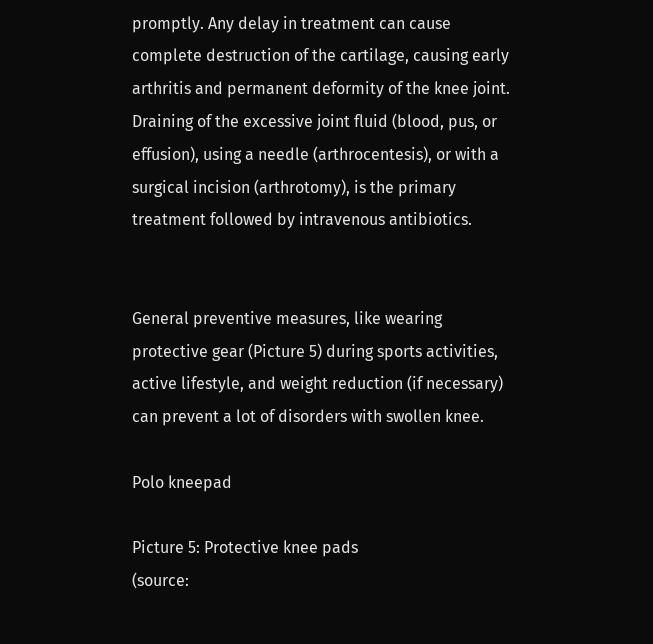promptly. Any delay in treatment can cause complete destruction of the cartilage, causing early arthritis and permanent deformity of the knee joint. Draining of the excessive joint fluid (blood, pus, or effusion), using a needle (arthrocentesis), or with a surgical incision (arthrotomy), is the primary treatment followed by intravenous antibiotics.


General preventive measures, like wearing protective gear (Picture 5) during sports activities, active lifestyle, and weight reduction (if necessary) can prevent a lot of disorders with swollen knee.

Polo kneepad

Picture 5: Protective knee pads
(source: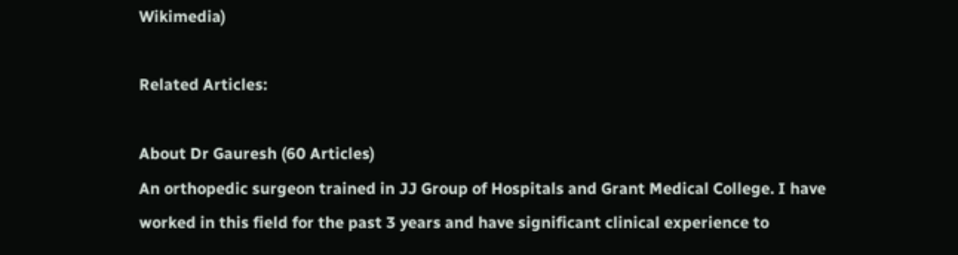Wikimedia)

Related Articles:

About Dr Gauresh (60 Articles)
An orthopedic surgeon trained in JJ Group of Hospitals and Grant Medical College. I have worked in this field for the past 3 years and have significant clinical experience to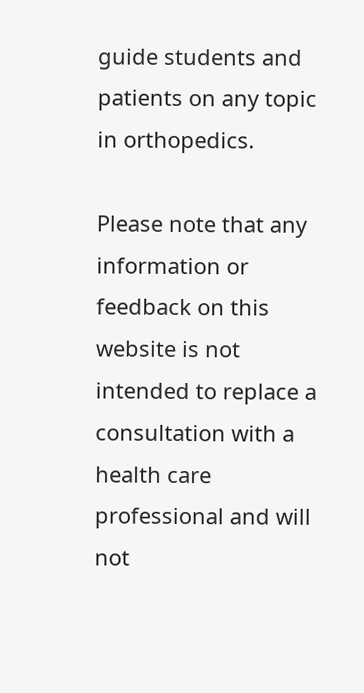guide students and patients on any topic in orthopedics.

Please note that any information or feedback on this website is not intended to replace a consultation with a health care professional and will not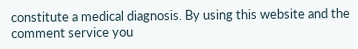constitute a medical diagnosis. By using this website and the comment service you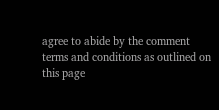agree to abide by the comment terms and conditions as outlined on this page